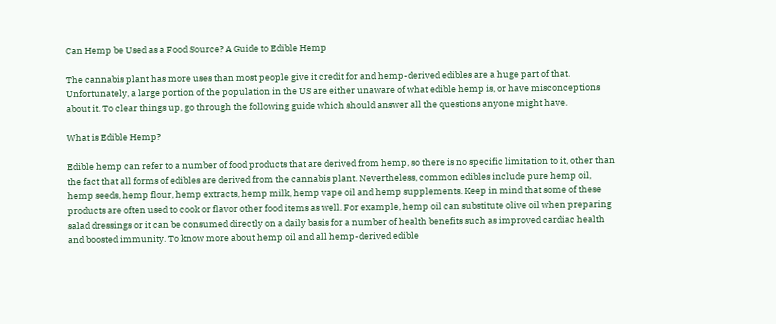Can Hemp be Used as a Food Source? A Guide to Edible Hemp

The cannabis plant has more uses than most people give it credit for and hemp-derived edibles are a huge part of that. Unfortunately, a large portion of the population in the US are either unaware of what edible hemp is, or have misconceptions about it. To clear things up, go through the following guide which should answer all the questions anyone might have.

What is Edible Hemp?

Edible hemp can refer to a number of food products that are derived from hemp, so there is no specific limitation to it, other than the fact that all forms of edibles are derived from the cannabis plant. Nevertheless, common edibles include pure hemp oil, hemp seeds, hemp flour, hemp extracts, hemp milk, hemp vape oil and hemp supplements. Keep in mind that some of these products are often used to cook or flavor other food items as well. For example, hemp oil can substitute olive oil when preparing salad dressings or it can be consumed directly on a daily basis for a number of health benefits such as improved cardiac health and boosted immunity. To know more about hemp oil and all hemp-derived edible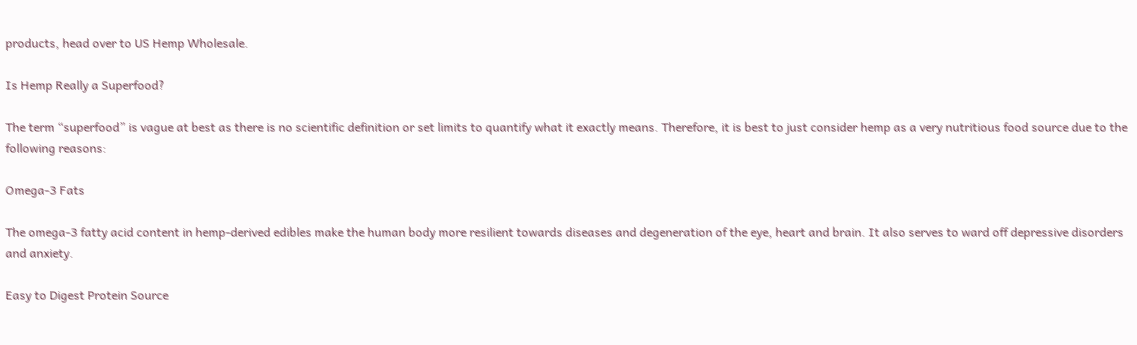products, head over to US Hemp Wholesale.

Is Hemp Really a Superfood?

The term “superfood” is vague at best as there is no scientific definition or set limits to quantify what it exactly means. Therefore, it is best to just consider hemp as a very nutritious food source due to the following reasons:

Omega-3 Fats

The omega-3 fatty acid content in hemp-derived edibles make the human body more resilient towards diseases and degeneration of the eye, heart and brain. It also serves to ward off depressive disorders and anxiety.

Easy to Digest Protein Source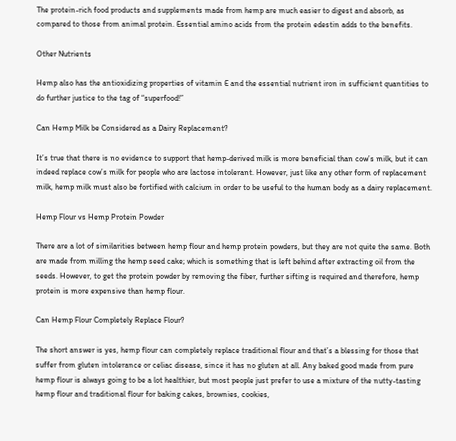The protein-rich food products and supplements made from hemp are much easier to digest and absorb, as compared to those from animal protein. Essential amino acids from the protein edestin adds to the benefits.

Other Nutrients

Hemp also has the antioxidizing properties of vitamin E and the essential nutrient iron in sufficient quantities to do further justice to the tag of “superfood!”

Can Hemp Milk be Considered as a Dairy Replacement?

It’s true that there is no evidence to support that hemp-derived milk is more beneficial than cow’s milk, but it can indeed replace cow’s milk for people who are lactose intolerant. However, just like any other form of replacement milk, hemp milk must also be fortified with calcium in order to be useful to the human body as a dairy replacement.

Hemp Flour vs Hemp Protein Powder

There are a lot of similarities between hemp flour and hemp protein powders, but they are not quite the same. Both are made from milling the hemp seed cake; which is something that is left behind after extracting oil from the seeds. However, to get the protein powder by removing the fiber, further sifting is required and therefore, hemp protein is more expensive than hemp flour.

Can Hemp Flour Completely Replace Flour?

The short answer is yes, hemp flour can completely replace traditional flour and that’s a blessing for those that suffer from gluten intolerance or celiac disease, since it has no gluten at all. Any baked good made from pure hemp flour is always going to be a lot healthier, but most people just prefer to use a mixture of the nutty-tasting hemp flour and traditional flour for baking cakes, brownies, cookies,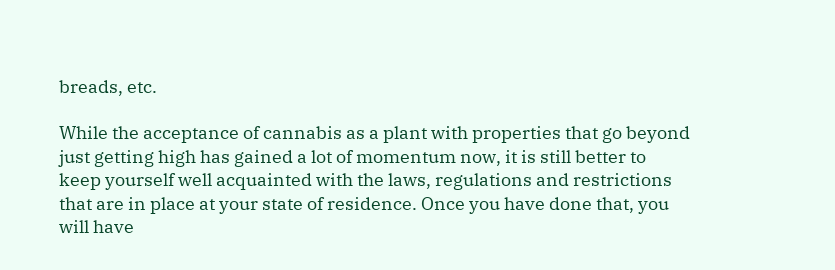breads, etc.

While the acceptance of cannabis as a plant with properties that go beyond just getting high has gained a lot of momentum now, it is still better to keep yourself well acquainted with the laws, regulations and restrictions that are in place at your state of residence. Once you have done that, you will have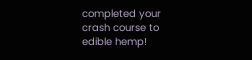completed your crash course to edible hemp!